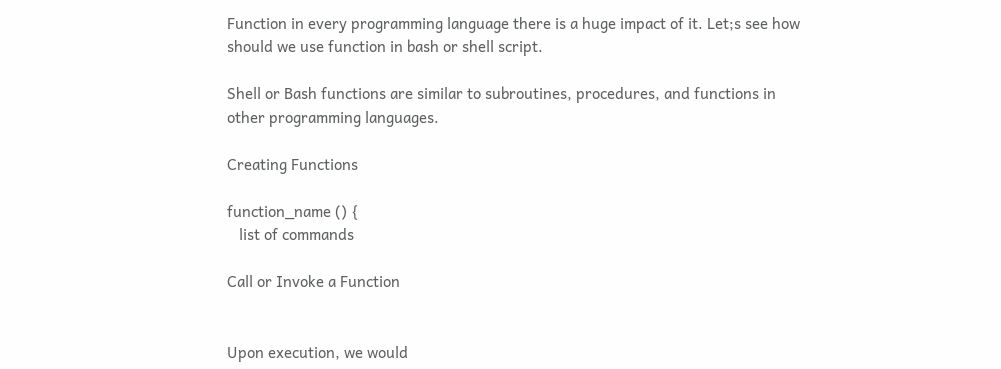Function in every programming language there is a huge impact of it. Let;s see how should we use function in bash or shell script.

Shell or Bash functions are similar to subroutines, procedures, and functions in other programming languages.

Creating Functions

function_name () {
   list of commands

Call or Invoke a Function


Upon execution, we would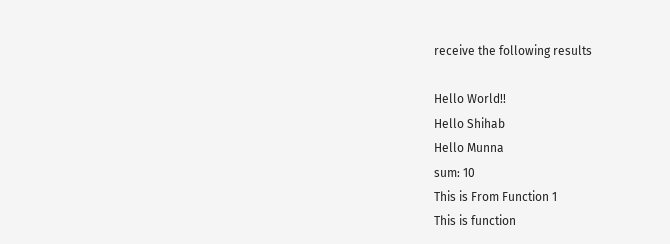receive the following results

Hello World!!
Hello Shihab
Hello Munna
sum: 10
This is From Function 1
This is function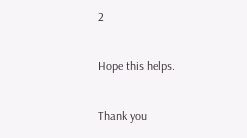2

Hope this helps.

Thank you